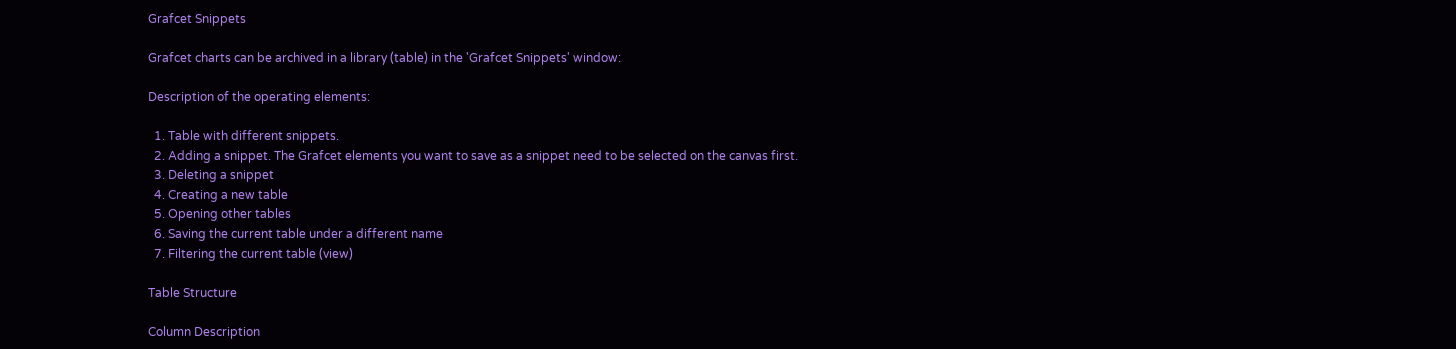Grafcet Snippets

Grafcet charts can be archived in a library (table) in the 'Grafcet Snippets' window:

Description of the operating elements:

  1. Table with different snippets.
  2. Adding a snippet. The Grafcet elements you want to save as a snippet need to be selected on the canvas first.
  3. Deleting a snippet
  4. Creating a new table
  5. Opening other tables
  6. Saving the current table under a different name
  7. Filtering the current table (view)

Table Structure

Column Description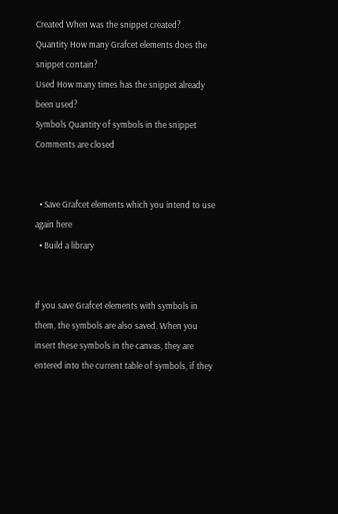Created When was the snippet created?
Quantity How many Grafcet elements does the snippet contain?
Used How many times has the snippet already been used?
Symbols Quantity of symbols in the snippet
Comments are closed


  • Save Grafcet elements which you intend to use again here
  • Build a library


If you save Grafcet elements with symbols in them, the symbols are also saved. When you insert these symbols in the canvas, they are entered into the current table of symbols, if they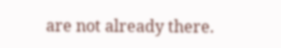are not already there.